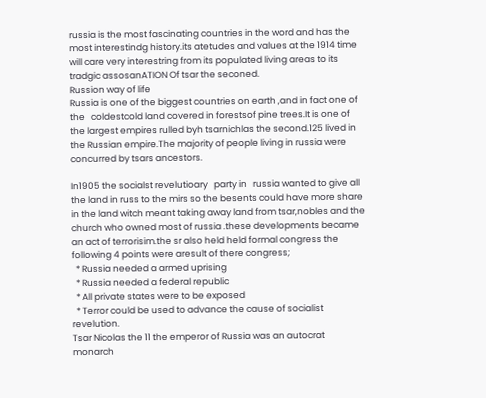russia is the most fascinating countries in the word and has the most interestindg history.its atetudes and values at the 1914 time will care very interestring from its populated living areas to its tradgic assosanATION Of tsar the seconed.
Russion way of life
Russia is one of the biggest countries on earth ,and in fact one of the   coldestcold land covered in forestsof pine trees.It is one of the largest empires rulled byh tsarnichlas the second.125 lived in the Russian empire.The majority of people living in russia were concurred by tsars ancestors.

In1905 the socialst revelutioary   party in   russia wanted to give all the land in russ to the mirs so the besents could have more share in the land witch meant taking away land from tsar,nobles and the church who owned most of russia .these developments became an act of terrorisim.the sr also held held formal congress the following 4 points were aresult of there congress;
  * Russia needed a armed uprising
  * Russia needed a federal republic
  * All private states were to be exposed
  * Terror could be used to advance the cause of socialist revelution.
Tsar Nicolas the 11 the emperor of Russia was an autocrat monarch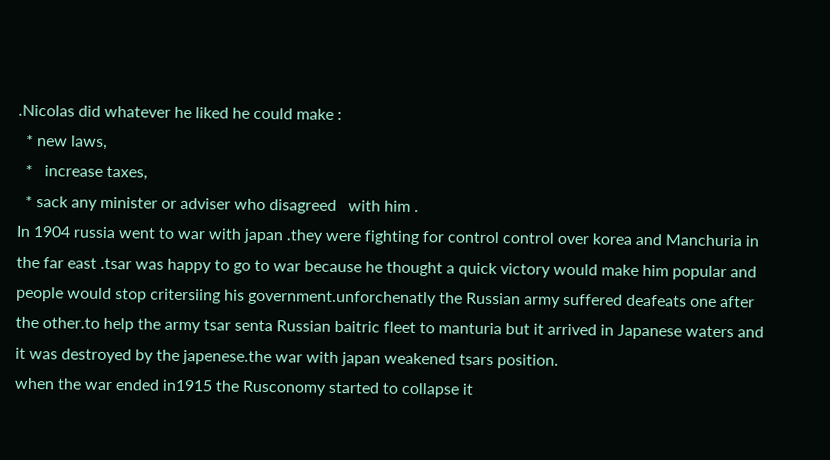.Nicolas did whatever he liked he could make :
  * new laws,
  *   increase taxes,
  * sack any minister or adviser who disagreed   with him .
In 1904 russia went to war with japan .they were fighting for control control over korea and Manchuria in the far east .tsar was happy to go to war because he thought a quick victory would make him popular and people would stop critersiing his government.unforchenatly the Russian army suffered deafeats one after the other.to help the army tsar senta Russian baitric fleet to manturia but it arrived in Japanese waters and it was destroyed by the japenese.the war with japan weakened tsars position.
when the war ended in1915 the Rusconomy started to collapse it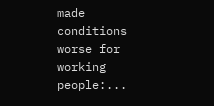made conditions worse for working people:...